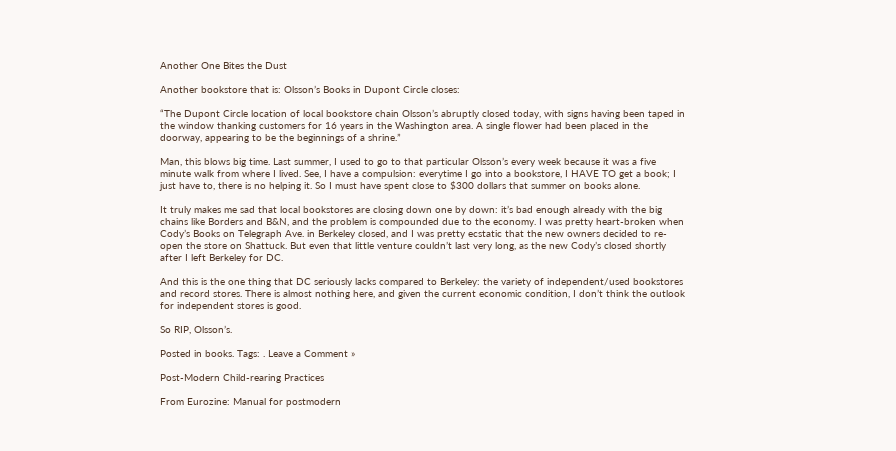Another One Bites the Dust

Another bookstore that is: Olsson’s Books in Dupont Circle closes:

“The Dupont Circle location of local bookstore chain Olsson’s abruptly closed today, with signs having been taped in the window thanking customers for 16 years in the Washington area. A single flower had been placed in the doorway, appearing to be the beginnings of a shrine.”

Man, this blows big time. Last summer, I used to go to that particular Olsson’s every week because it was a five minute walk from where I lived. See, I have a compulsion: everytime I go into a bookstore, I HAVE TO get a book; I just have to, there is no helping it. So I must have spent close to $300 dollars that summer on books alone.

It truly makes me sad that local bookstores are closing down one by down: it’s bad enough already with the big chains like Borders and B&N, and the problem is compounded due to the economy. I was pretty heart-broken when Cody’s Books on Telegraph Ave. in Berkeley closed, and I was pretty ecstatic that the new owners decided to re-open the store on Shattuck. But even that little venture couldn’t last very long, as the new Cody’s closed shortly after I left Berkeley for DC.

And this is the one thing that DC seriously lacks compared to Berkeley: the variety of independent/used bookstores and record stores. There is almost nothing here, and given the current economic condition, I don’t think the outlook for independent stores is good.

So RIP, Olsson’s.

Posted in books. Tags: . Leave a Comment »

Post-Modern Child-rearing Practices

From Eurozine: Manual for postmodern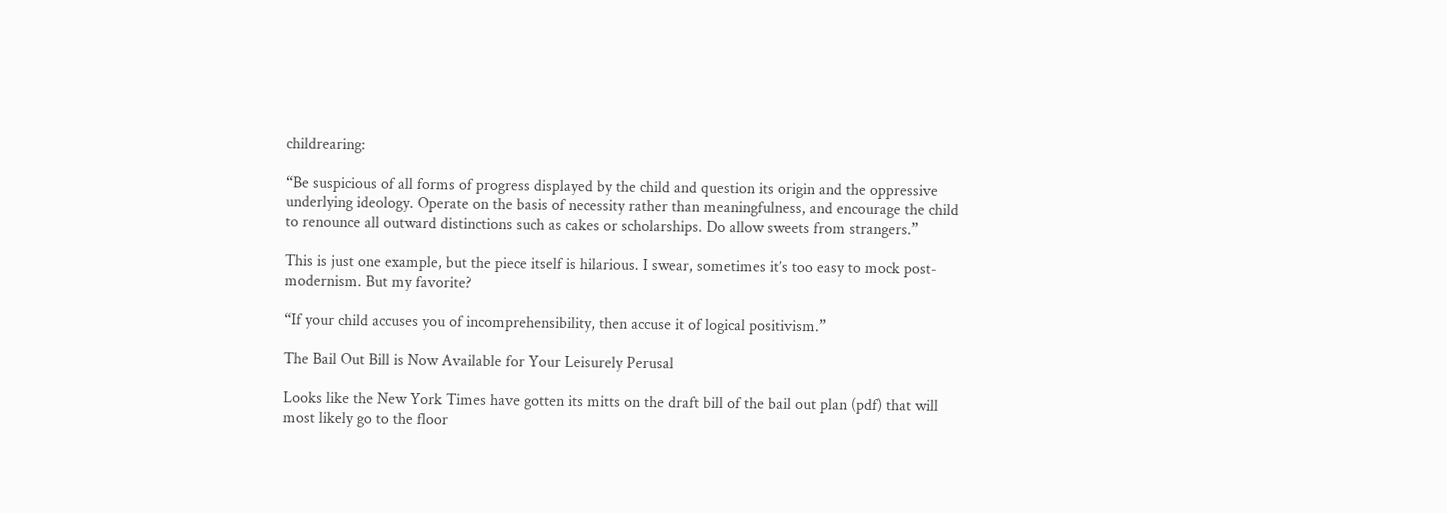childrearing:

“Be suspicious of all forms of progress displayed by the child and question its origin and the oppressive underlying ideology. Operate on the basis of necessity rather than meaningfulness, and encourage the child to renounce all outward distinctions such as cakes or scholarships. Do allow sweets from strangers.”

This is just one example, but the piece itself is hilarious. I swear, sometimes it’s too easy to mock post-modernism. But my favorite?

“If your child accuses you of incomprehensibility, then accuse it of logical positivism.”

The Bail Out Bill is Now Available for Your Leisurely Perusal

Looks like the New York Times have gotten its mitts on the draft bill of the bail out plan (pdf) that will most likely go to the floor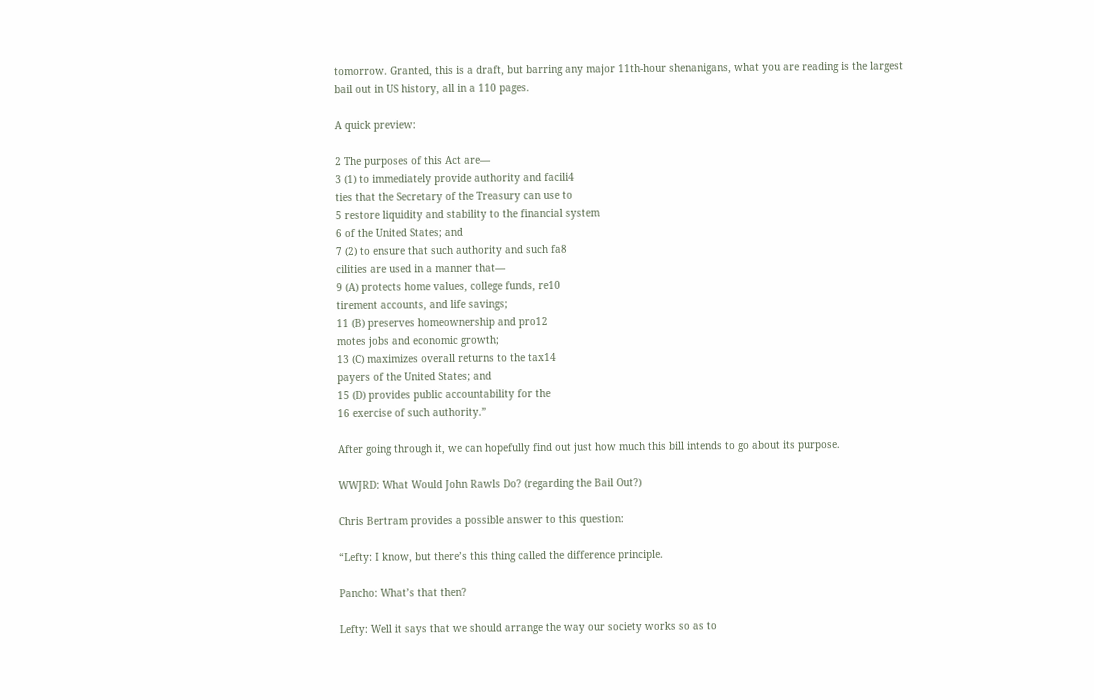tomorrow. Granted, this is a draft, but barring any major 11th-hour shenanigans, what you are reading is the largest bail out in US history, all in a 110 pages.

A quick preview:

2 The purposes of this Act are—
3 (1) to immediately provide authority and facili4
ties that the Secretary of the Treasury can use to
5 restore liquidity and stability to the financial system
6 of the United States; and
7 (2) to ensure that such authority and such fa8
cilities are used in a manner that—
9 (A) protects home values, college funds, re10
tirement accounts, and life savings;
11 (B) preserves homeownership and pro12
motes jobs and economic growth;
13 (C) maximizes overall returns to the tax14
payers of the United States; and
15 (D) provides public accountability for the
16 exercise of such authority.”

After going through it, we can hopefully find out just how much this bill intends to go about its purpose.

WWJRD: What Would John Rawls Do? (regarding the Bail Out?)

Chris Bertram provides a possible answer to this question:

“Lefty: I know, but there’s this thing called the difference principle.

Pancho: What’s that then?

Lefty: Well it says that we should arrange the way our society works so as to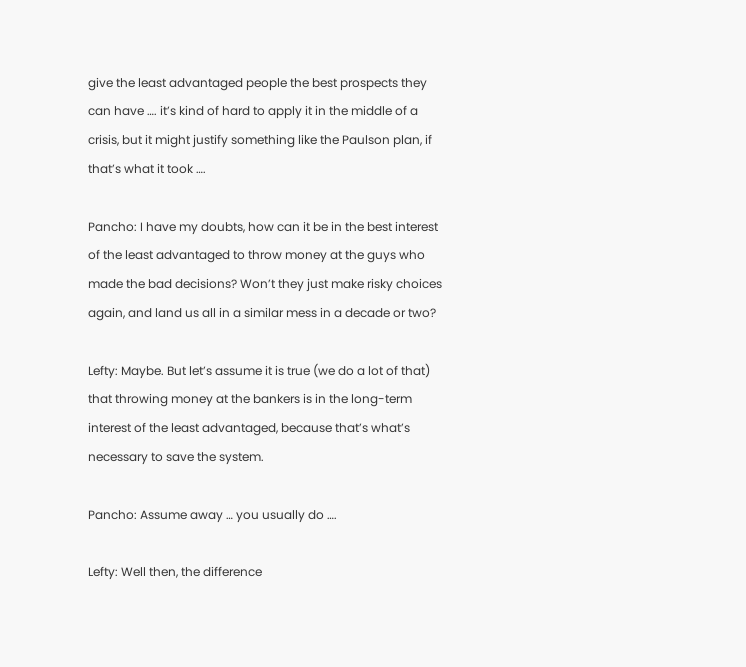give the least advantaged people the best prospects they can have …. it’s kind of hard to apply it in the middle of a crisis, but it might justify something like the Paulson plan, if that’s what it took ….

Pancho: I have my doubts, how can it be in the best interest of the least advantaged to throw money at the guys who made the bad decisions? Won’t they just make risky choices again, and land us all in a similar mess in a decade or two?

Lefty: Maybe. But let’s assume it is true (we do a lot of that) that throwing money at the bankers is in the long-term interest of the least advantaged, because that’s what’s necessary to save the system.

Pancho: Assume away … you usually do ….

Lefty: Well then, the difference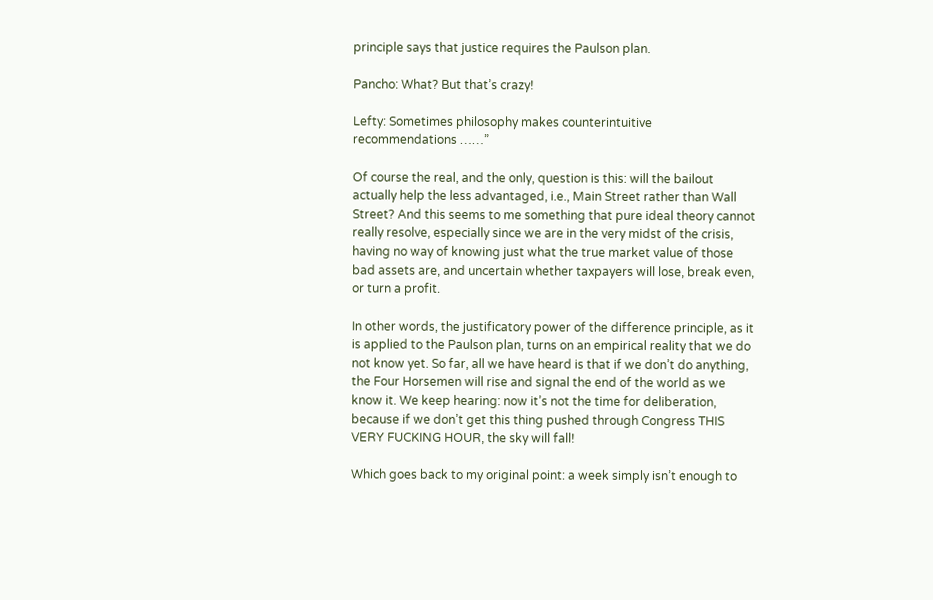principle says that justice requires the Paulson plan.

Pancho: What? But that’s crazy!

Lefty: Sometimes philosophy makes counterintuitive recommendations ……”

Of course the real, and the only, question is this: will the bailout actually help the less advantaged, i.e., Main Street rather than Wall Street? And this seems to me something that pure ideal theory cannot really resolve, especially since we are in the very midst of the crisis, having no way of knowing just what the true market value of those bad assets are, and uncertain whether taxpayers will lose, break even, or turn a profit.

In other words, the justificatory power of the difference principle, as it is applied to the Paulson plan, turns on an empirical reality that we do not know yet. So far, all we have heard is that if we don’t do anything, the Four Horsemen will rise and signal the end of the world as we know it. We keep hearing: now it’s not the time for deliberation, because if we don’t get this thing pushed through Congress THIS VERY FUCKING HOUR, the sky will fall!

Which goes back to my original point: a week simply isn’t enough to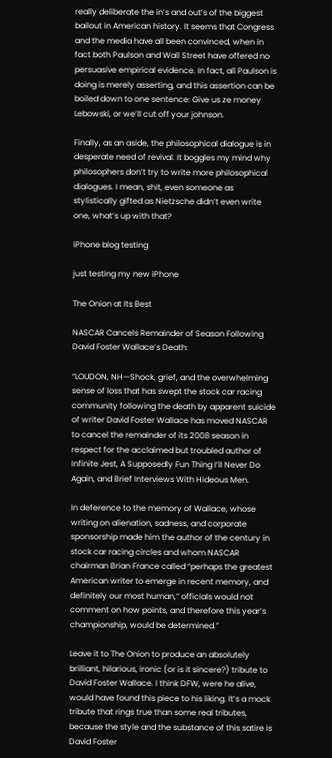really deliberate the in’s and out’s of the biggest bailout in American history. It seems that Congress and the media have all been convinced, when in fact both Paulson and Wall Street have offered no persuasive empirical evidence. In fact, all Paulson is doing is merely asserting, and this assertion can be boiled down to one sentence: Give us ze money Lebowski, or we’ll cut off your johnson.

Finally, as an aside, the philosophical dialogue is in desperate need of revival. It boggles my mind why philosophers don’t try to write more philosophical dialogues. I mean, shit, even someone as stylistically gifted as Nietzsche didn’t even write one, what’s up with that?

iPhone blog testing

just testing my new iPhone

The Onion at Its Best

NASCAR Cancels Remainder of Season Following David Foster Wallace’s Death:

“LOUDON, NH—Shock, grief, and the overwhelming sense of loss that has swept the stock car racing community following the death by apparent suicide of writer David Foster Wallace has moved NASCAR to cancel the remainder of its 2008 season in respect for the acclaimed but troubled author of Infinite Jest, A Supposedly Fun Thing I’ll Never Do Again, and Brief Interviews With Hideous Men.

In deference to the memory of Wallace, whose writing on alienation, sadness, and corporate sponsorship made him the author of the century in stock car racing circles and whom NASCAR chairman Brian France called “perhaps the greatest American writer to emerge in recent memory, and definitely our most human,” officials would not comment on how points, and therefore this year’s championship, would be determined.”

Leave it to The Onion to produce an absolutely brilliant, hilarious, ironic (or is it sincere?) tribute to David Foster Wallace. I think DFW, were he alive, would have found this piece to his liking. It’s a mock tribute that rings true than some real tributes, because the style and the substance of this satire is David Foster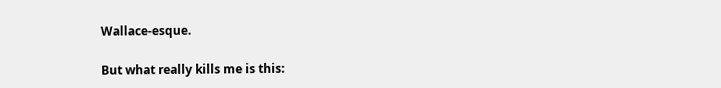Wallace-esque.

But what really kills me is this: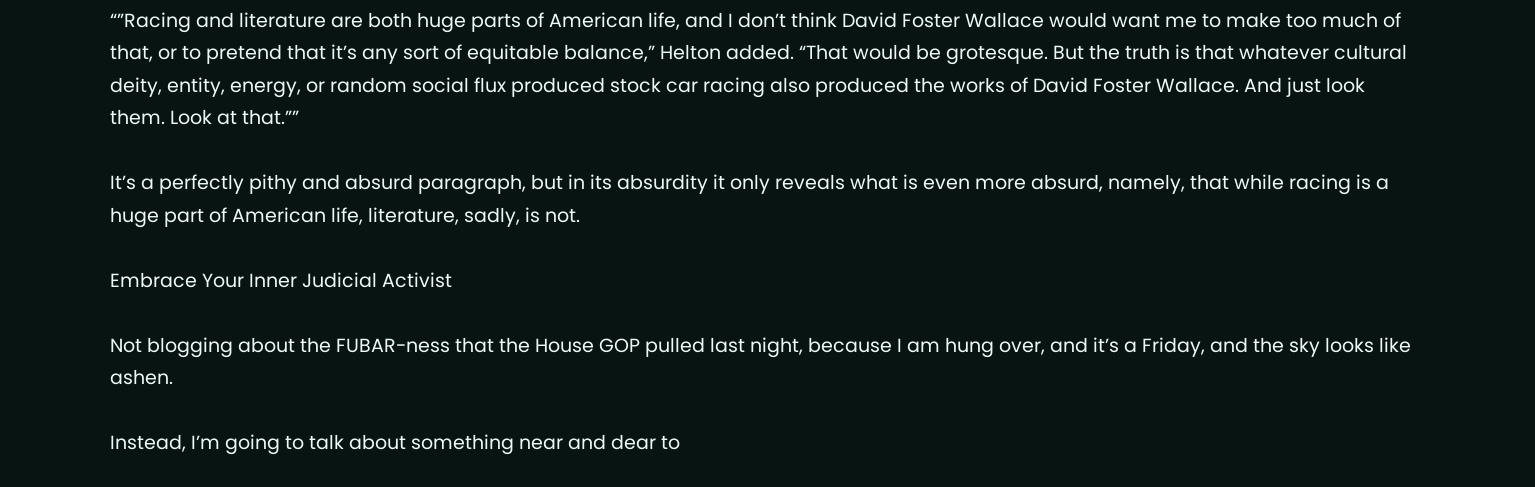“”Racing and literature are both huge parts of American life, and I don’t think David Foster Wallace would want me to make too much of that, or to pretend that it’s any sort of equitable balance,” Helton added. “That would be grotesque. But the truth is that whatever cultural deity, entity, energy, or random social flux produced stock car racing also produced the works of David Foster Wallace. And just look them. Look at that.””

It’s a perfectly pithy and absurd paragraph, but in its absurdity it only reveals what is even more absurd, namely, that while racing is a huge part of American life, literature, sadly, is not.

Embrace Your Inner Judicial Activist

Not blogging about the FUBAR-ness that the House GOP pulled last night, because I am hung over, and it’s a Friday, and the sky looks like ashen.

Instead, I’m going to talk about something near and dear to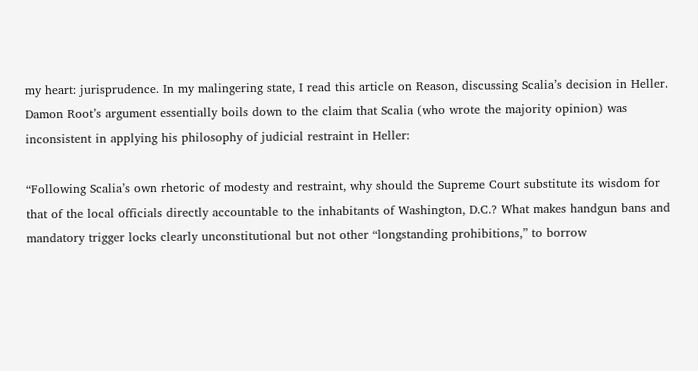my heart: jurisprudence. In my malingering state, I read this article on Reason, discussing Scalia’s decision in Heller. Damon Root’s argument essentially boils down to the claim that Scalia (who wrote the majority opinion) was inconsistent in applying his philosophy of judicial restraint in Heller:

“Following Scalia’s own rhetoric of modesty and restraint, why should the Supreme Court substitute its wisdom for that of the local officials directly accountable to the inhabitants of Washington, D.C.? What makes handgun bans and mandatory trigger locks clearly unconstitutional but not other “longstanding prohibitions,” to borrow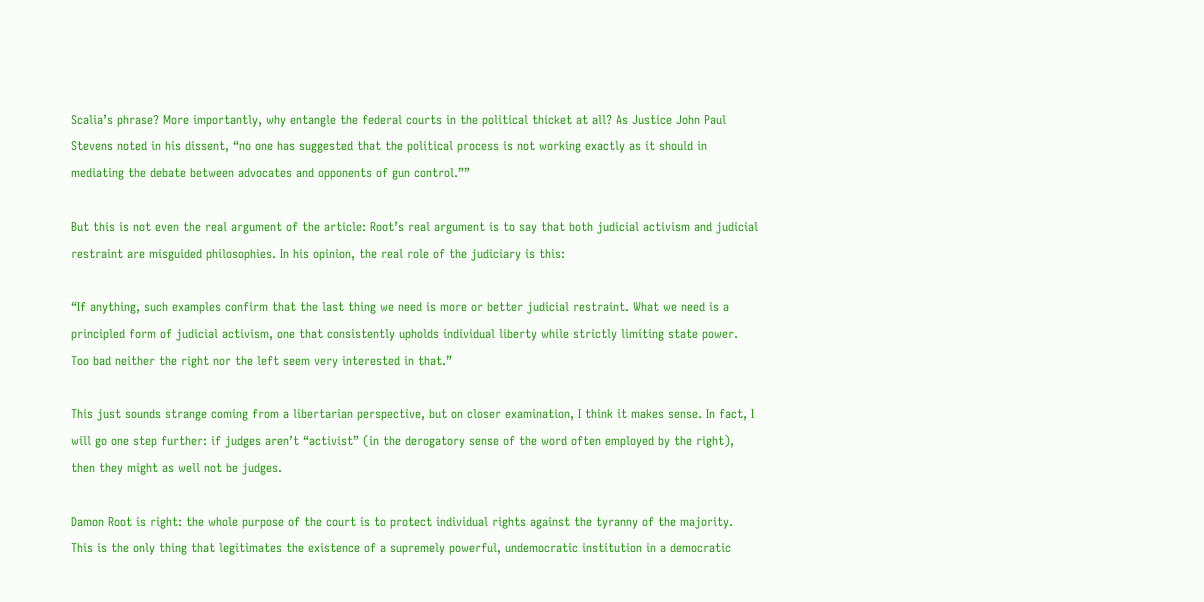Scalia’s phrase? More importantly, why entangle the federal courts in the political thicket at all? As Justice John Paul Stevens noted in his dissent, “no one has suggested that the political process is not working exactly as it should in mediating the debate between advocates and opponents of gun control.””

But this is not even the real argument of the article: Root’s real argument is to say that both judicial activism and judicial restraint are misguided philosophies. In his opinion, the real role of the judiciary is this:

“If anything, such examples confirm that the last thing we need is more or better judicial restraint. What we need is a principled form of judicial activism, one that consistently upholds individual liberty while strictly limiting state power. Too bad neither the right nor the left seem very interested in that.”

This just sounds strange coming from a libertarian perspective, but on closer examination, I think it makes sense. In fact, I will go one step further: if judges aren’t “activist” (in the derogatory sense of the word often employed by the right), then they might as well not be judges.

Damon Root is right: the whole purpose of the court is to protect individual rights against the tyranny of the majority. This is the only thing that legitimates the existence of a supremely powerful, undemocratic institution in a democratic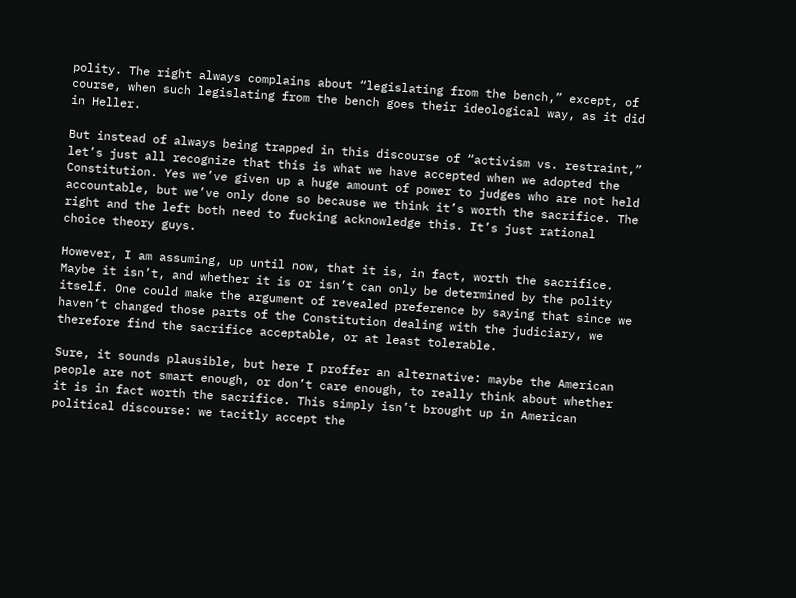polity. The right always complains about “legislating from the bench,” except, of course, when such legislating from the bench goes their ideological way, as it did in Heller.

But instead of always being trapped in this discourse of “activism vs. restraint,” let’s just all recognize that this is what we have accepted when we adopted the Constitution. Yes we’ve given up a huge amount of power to judges who are not held accountable, but we’ve only done so because we think it’s worth the sacrifice. The right and the left both need to fucking acknowledge this. It’s just rational choice theory guys.

However, I am assuming, up until now, that it is, in fact, worth the sacrifice. Maybe it isn’t, and whether it is or isn’t can only be determined by the polity itself. One could make the argument of revealed preference by saying that since we haven’t changed those parts of the Constitution dealing with the judiciary, we therefore find the sacrifice acceptable, or at least tolerable.

Sure, it sounds plausible, but here I proffer an alternative: maybe the American people are not smart enough, or don’t care enough, to really think about whether it is in fact worth the sacrifice. This simply isn’t brought up in American political discourse: we tacitly accept the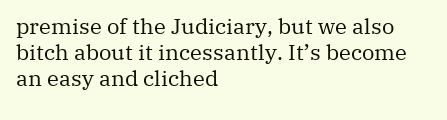premise of the Judiciary, but we also bitch about it incessantly. It’s become an easy and cliched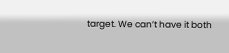target. We can’t have it both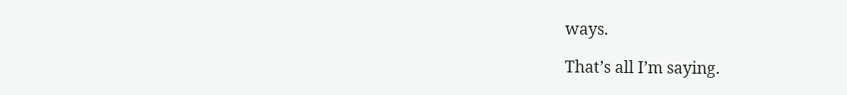ways.

That’s all I’m saying.